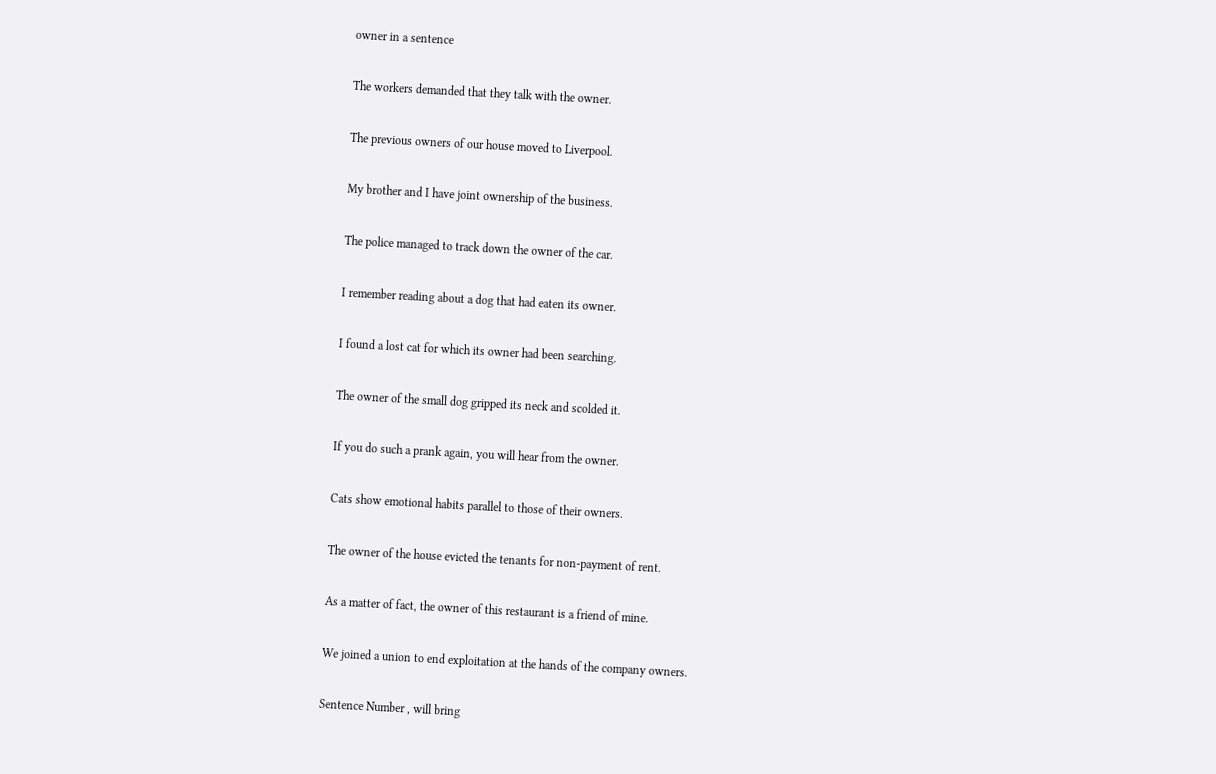owner in a sentence

The workers demanded that they talk with the owner.

The previous owners of our house moved to Liverpool.

My brother and I have joint ownership of the business.

The police managed to track down the owner of the car.

I remember reading about a dog that had eaten its owner.

I found a lost cat for which its owner had been searching.

The owner of the small dog gripped its neck and scolded it.

If you do such a prank again, you will hear from the owner.

Cats show emotional habits parallel to those of their owners.

The owner of the house evicted the tenants for non-payment of rent.

As a matter of fact, the owner of this restaurant is a friend of mine.

We joined a union to end exploitation at the hands of the company owners.

Sentence Number , will bring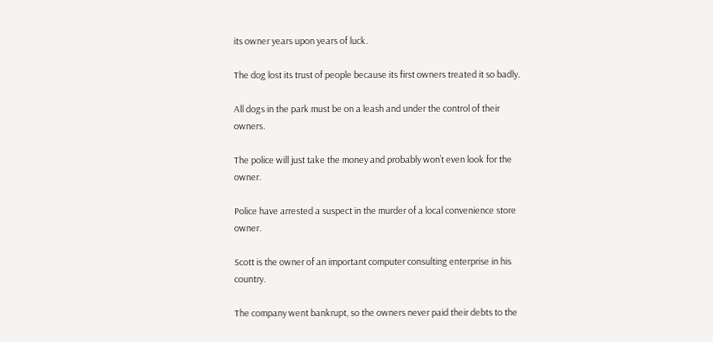its owner years upon years of luck.

The dog lost its trust of people because its first owners treated it so badly.

All dogs in the park must be on a leash and under the control of their owners.

The police will just take the money and probably won’t even look for the owner.

Police have arrested a suspect in the murder of a local convenience store owner.

Scott is the owner of an important computer consulting enterprise in his country.

The company went bankrupt, so the owners never paid their debts to the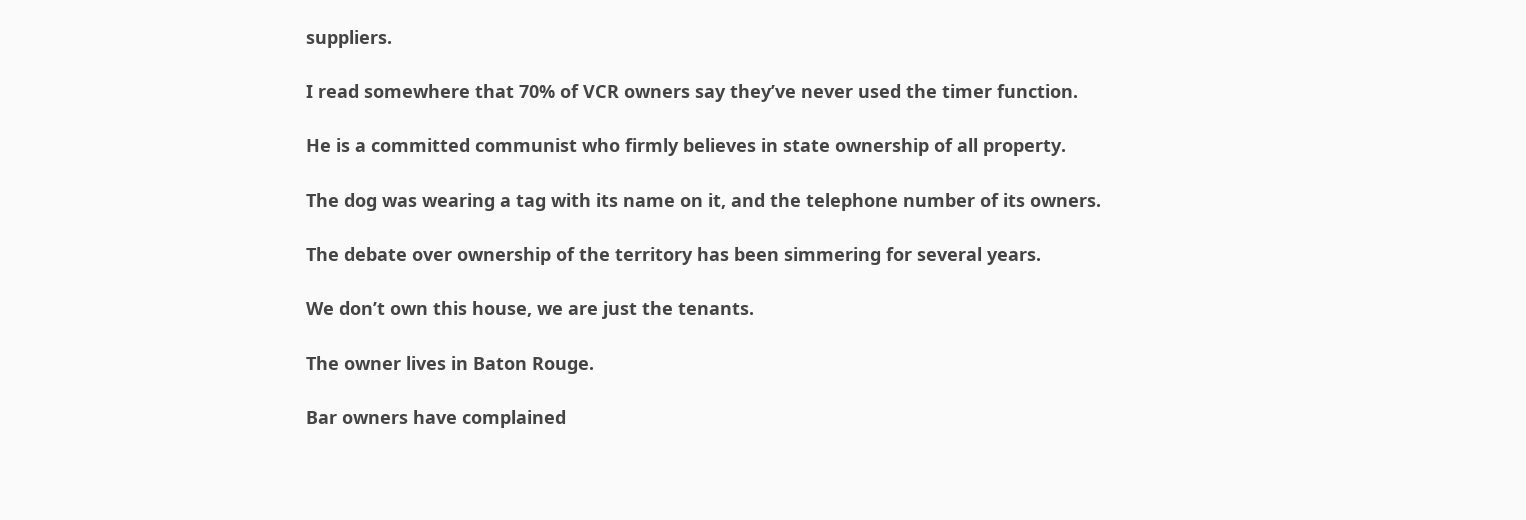suppliers.

I read somewhere that 70% of VCR owners say they’ve never used the timer function.

He is a committed communist who firmly believes in state ownership of all property.

The dog was wearing a tag with its name on it, and the telephone number of its owners.

The debate over ownership of the territory has been simmering for several years.

We don’t own this house, we are just the tenants.

The owner lives in Baton Rouge.

Bar owners have complained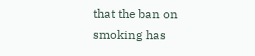that the ban on smoking has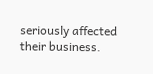seriously affected their business.